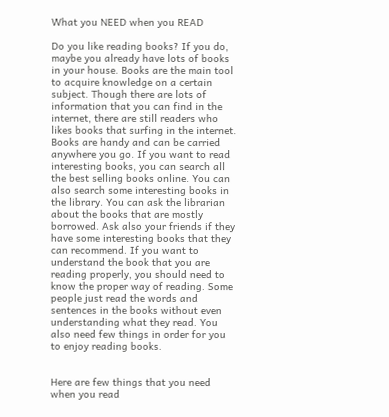What you NEED when you READ

Do you like reading books? If you do, maybe you already have lots of books in your house. Books are the main tool to acquire knowledge on a certain subject. Though there are lots of information that you can find in the internet, there are still readers who likes books that surfing in the internet. Books are handy and can be carried anywhere you go. If you want to read interesting books, you can search all the best selling books online. You can also search some interesting books in the library. You can ask the librarian about the books that are mostly borrowed. Ask also your friends if they have some interesting books that they can recommend. If you want to understand the book that you are reading properly, you should need to know the proper way of reading. Some people just read the words and sentences in the books without even understanding what they read. You also need few things in order for you to enjoy reading books.


Here are few things that you need when you read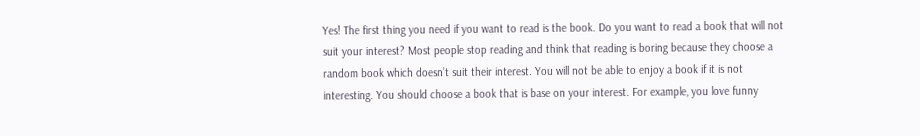Yes! The first thing you need if you want to read is the book. Do you want to read a book that will not suit your interest? Most people stop reading and think that reading is boring because they choose a random book which doesn’t suit their interest. You will not be able to enjoy a book if it is not interesting. You should choose a book that is base on your interest. For example, you love funny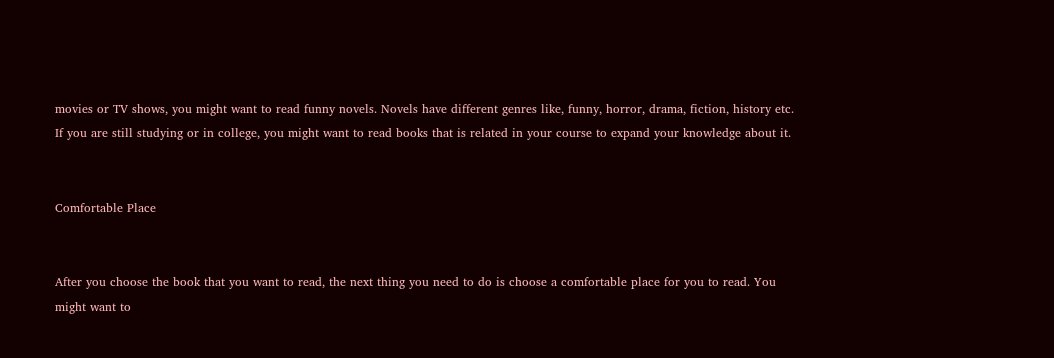movies or TV shows, you might want to read funny novels. Novels have different genres like, funny, horror, drama, fiction, history etc. If you are still studying or in college, you might want to read books that is related in your course to expand your knowledge about it.


Comfortable Place


After you choose the book that you want to read, the next thing you need to do is choose a comfortable place for you to read. You might want to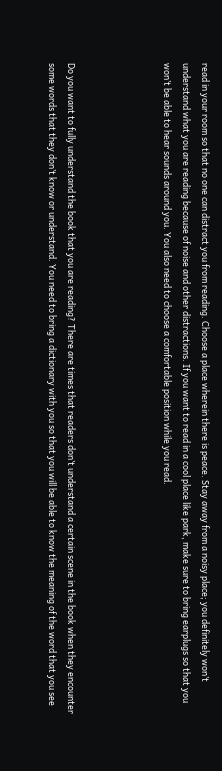read in your room so that no one can distract you from reading. Choose a place wherein there is peace. Stay away from a noisy place; you definitely won’t understand what you are reading because of noise and other distractions. If you want to read in a cool place like park, make sure to bring earplugs so that you won’t be able to hear sounds around you. You also need to choose a comfortable position while you read.




Do you want to fully understand the book that you are reading? There are times that readers don’t understand a certain scene in the book when they encounter some words that they don’t know or understand. You need to bring a dictionary with you so that you will be able to know the meaning of the word that you see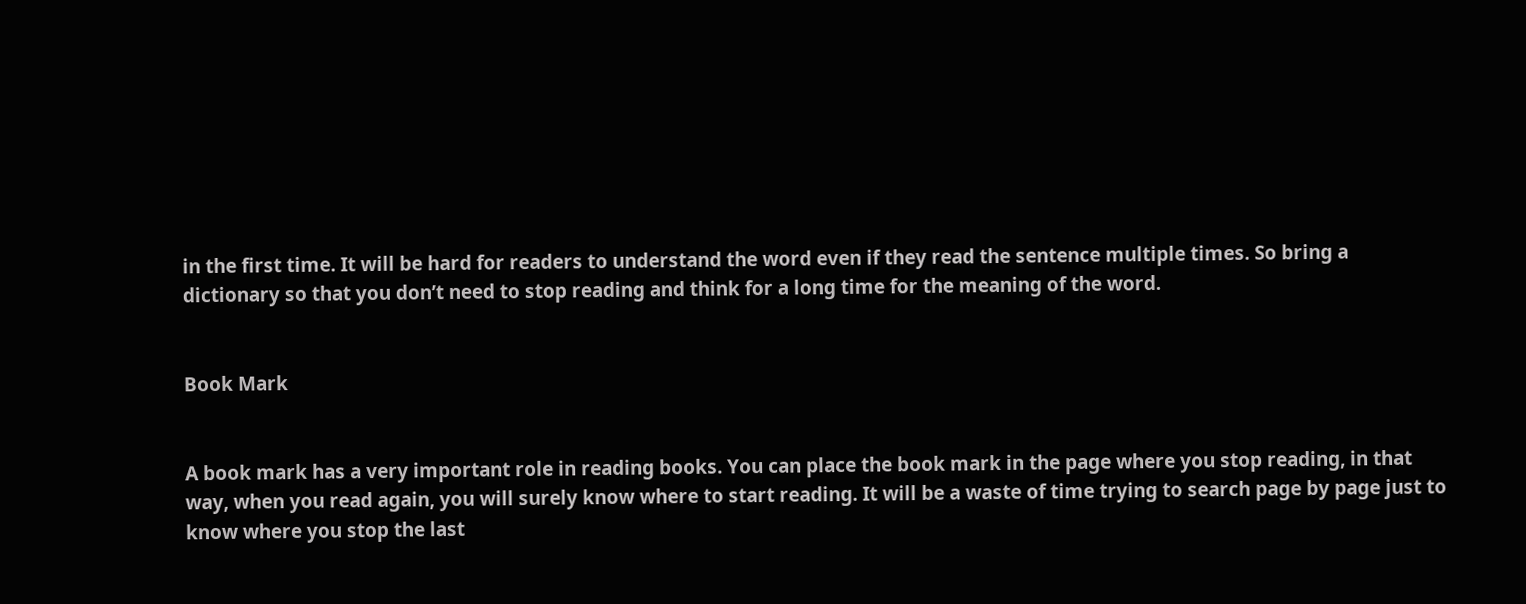in the first time. It will be hard for readers to understand the word even if they read the sentence multiple times. So bring a dictionary so that you don’t need to stop reading and think for a long time for the meaning of the word.


Book Mark


A book mark has a very important role in reading books. You can place the book mark in the page where you stop reading, in that way, when you read again, you will surely know where to start reading. It will be a waste of time trying to search page by page just to know where you stop the last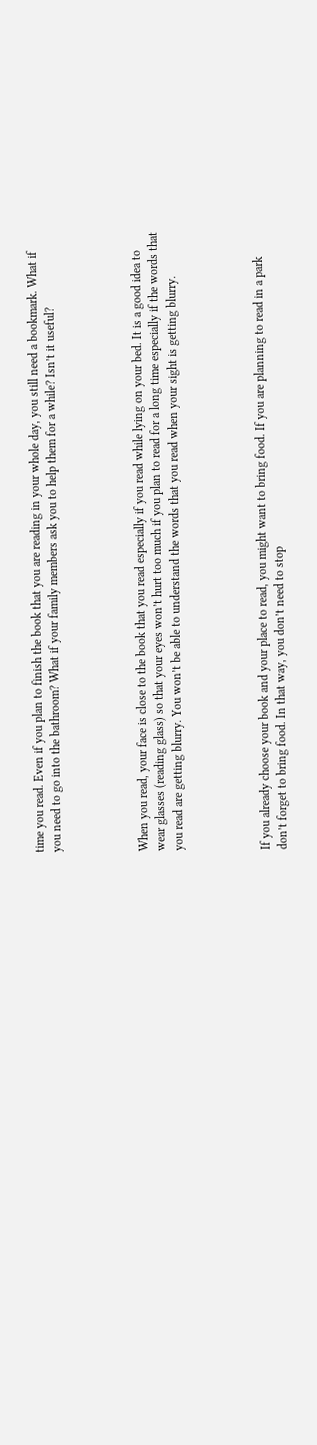time you read. Even if you plan to finish the book that you are reading in your whole day, you still need a bookmark. What if you need to go into the bathroom? What if your family members ask you to help them for a while? Isn’t it useful?




When you read, your face is close to the book that you read especially if you read while lying on your bed. It is a good idea to wear glasses (reading glass) so that your eyes won’t hurt too much if you plan to read for a long time especially if the words that you read are getting blurry. You won’t be able to understand the words that you read when your sight is getting blurry.




If you already choose your book and your place to read, you might want to bring food. If you are planning to read in a park don’t forget to bring food. In that way, you don’t need to stop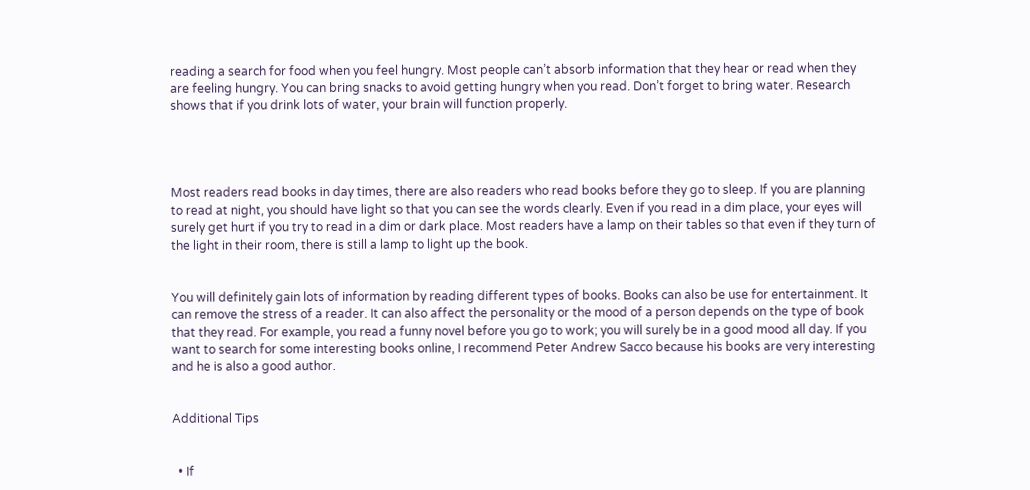reading a search for food when you feel hungry. Most people can’t absorb information that they hear or read when they are feeling hungry. You can bring snacks to avoid getting hungry when you read. Don’t forget to bring water. Research shows that if you drink lots of water, your brain will function properly.




Most readers read books in day times, there are also readers who read books before they go to sleep. If you are planning to read at night, you should have light so that you can see the words clearly. Even if you read in a dim place, your eyes will surely get hurt if you try to read in a dim or dark place. Most readers have a lamp on their tables so that even if they turn of the light in their room, there is still a lamp to light up the book.


You will definitely gain lots of information by reading different types of books. Books can also be use for entertainment. It can remove the stress of a reader. It can also affect the personality or the mood of a person depends on the type of book that they read. For example, you read a funny novel before you go to work; you will surely be in a good mood all day. If you want to search for some interesting books online, I recommend Peter Andrew Sacco because his books are very interesting and he is also a good author.


Additional Tips


  • If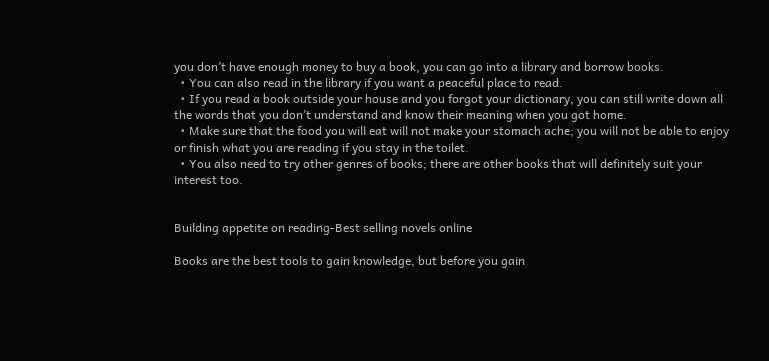you don’t have enough money to buy a book, you can go into a library and borrow books.
  • You can also read in the library if you want a peaceful place to read.
  • If you read a book outside your house and you forgot your dictionary, you can still write down all the words that you don’t understand and know their meaning when you got home.
  • Make sure that the food you will eat will not make your stomach ache; you will not be able to enjoy or finish what you are reading if you stay in the toilet.
  • You also need to try other genres of books; there are other books that will definitely suit your interest too.


Building appetite on reading-Best selling novels online

Books are the best tools to gain knowledge, but before you gain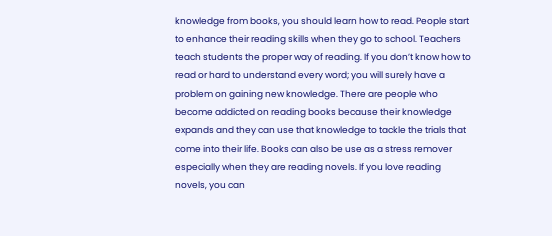knowledge from books, you should learn how to read. People start to enhance their reading skills when they go to school. Teachers teach students the proper way of reading. If you don’t know how to read or hard to understand every word; you will surely have a problem on gaining new knowledge. There are people who become addicted on reading books because their knowledge expands and they can use that knowledge to tackle the trials that come into their life. Books can also be use as a stress remover especially when they are reading novels. If you love reading novels, you can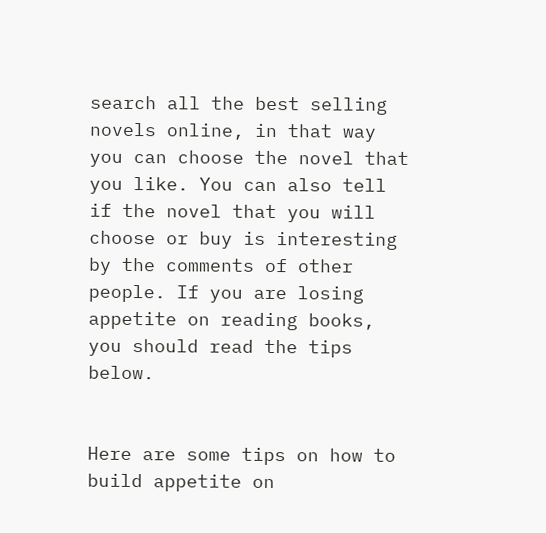search all the best selling novels online, in that way you can choose the novel that you like. You can also tell if the novel that you will choose or buy is interesting by the comments of other people. If you are losing appetite on reading books, you should read the tips below.


Here are some tips on how to build appetite on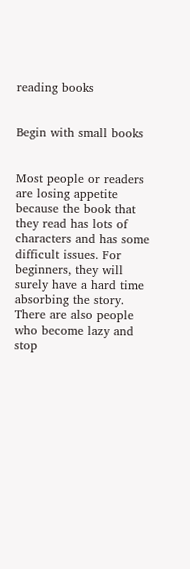reading books


Begin with small books


Most people or readers are losing appetite because the book that they read has lots of characters and has some difficult issues. For beginners, they will surely have a hard time absorbing the story. There are also people who become lazy and stop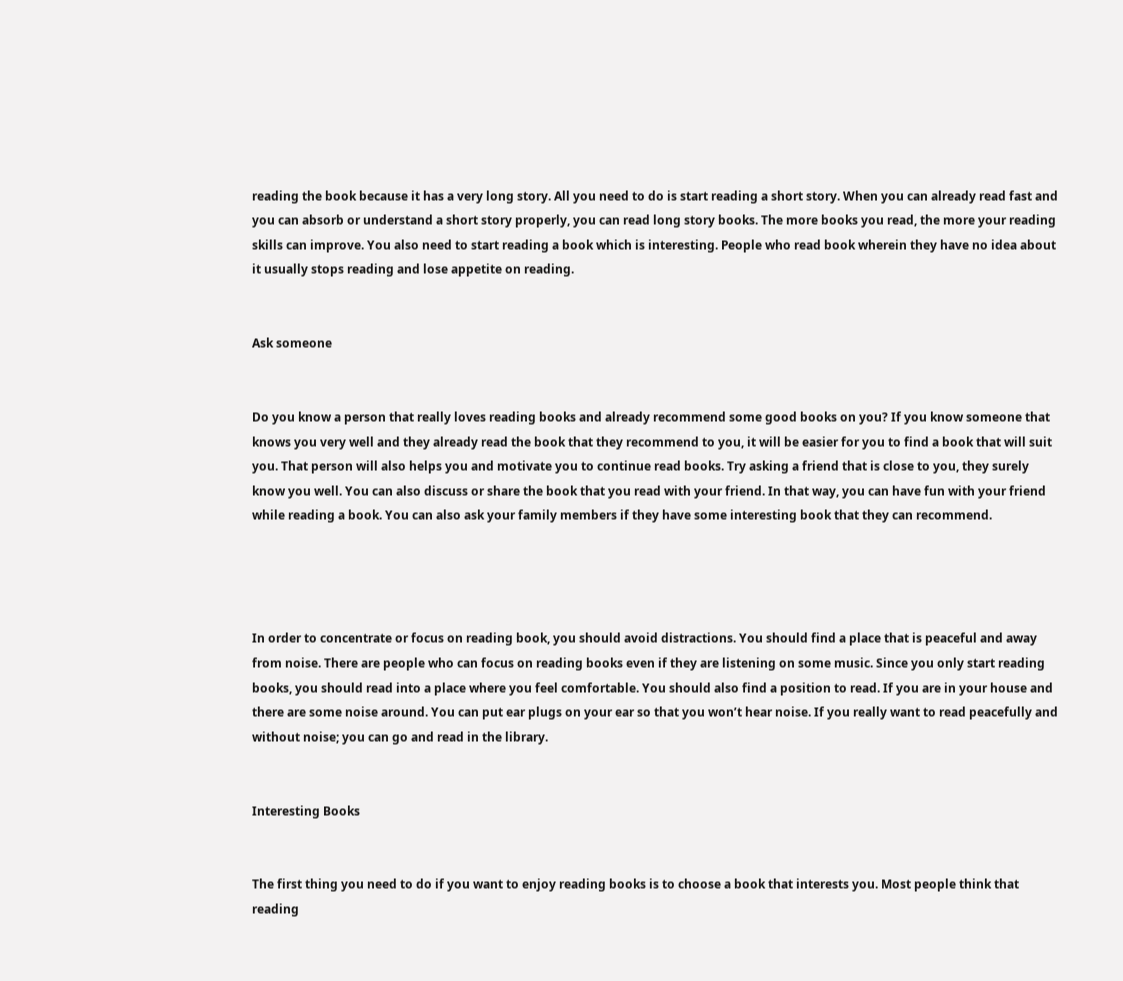reading the book because it has a very long story. All you need to do is start reading a short story. When you can already read fast and you can absorb or understand a short story properly, you can read long story books. The more books you read, the more your reading skills can improve. You also need to start reading a book which is interesting. People who read book wherein they have no idea about it usually stops reading and lose appetite on reading.


Ask someone


Do you know a person that really loves reading books and already recommend some good books on you? If you know someone that knows you very well and they already read the book that they recommend to you, it will be easier for you to find a book that will suit you. That person will also helps you and motivate you to continue read books. Try asking a friend that is close to you, they surely know you well. You can also discuss or share the book that you read with your friend. In that way, you can have fun with your friend while reading a book. You can also ask your family members if they have some interesting book that they can recommend.




In order to concentrate or focus on reading book, you should avoid distractions. You should find a place that is peaceful and away from noise. There are people who can focus on reading books even if they are listening on some music. Since you only start reading books, you should read into a place where you feel comfortable. You should also find a position to read. If you are in your house and there are some noise around. You can put ear plugs on your ear so that you won’t hear noise. If you really want to read peacefully and without noise; you can go and read in the library.


Interesting Books


The first thing you need to do if you want to enjoy reading books is to choose a book that interests you. Most people think that reading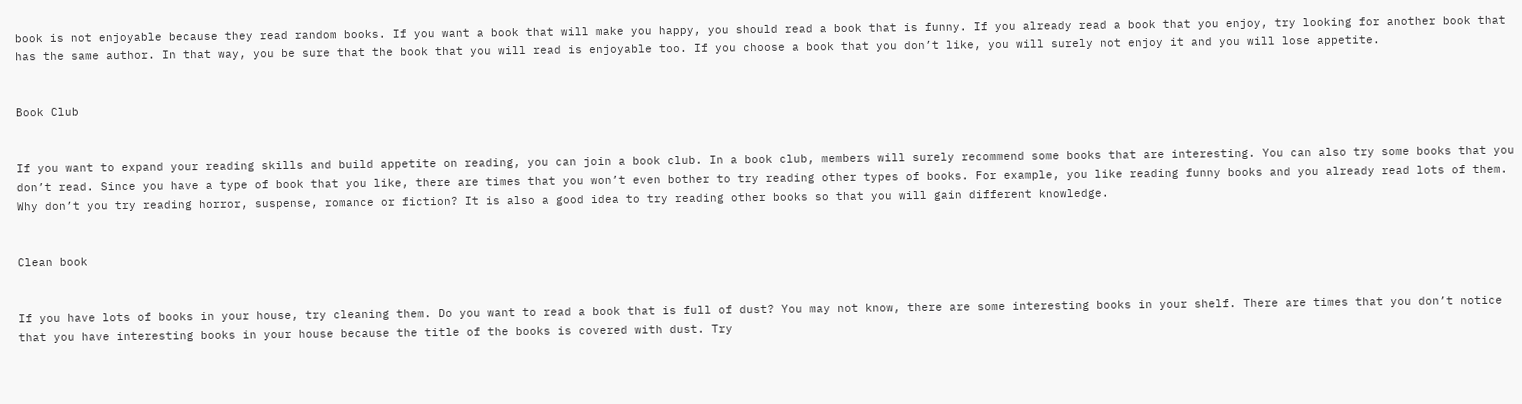book is not enjoyable because they read random books. If you want a book that will make you happy, you should read a book that is funny. If you already read a book that you enjoy, try looking for another book that has the same author. In that way, you be sure that the book that you will read is enjoyable too. If you choose a book that you don’t like, you will surely not enjoy it and you will lose appetite.


Book Club


If you want to expand your reading skills and build appetite on reading, you can join a book club. In a book club, members will surely recommend some books that are interesting. You can also try some books that you don’t read. Since you have a type of book that you like, there are times that you won’t even bother to try reading other types of books. For example, you like reading funny books and you already read lots of them. Why don’t you try reading horror, suspense, romance or fiction? It is also a good idea to try reading other books so that you will gain different knowledge.


Clean book


If you have lots of books in your house, try cleaning them. Do you want to read a book that is full of dust? You may not know, there are some interesting books in your shelf. There are times that you don’t notice that you have interesting books in your house because the title of the books is covered with dust. Try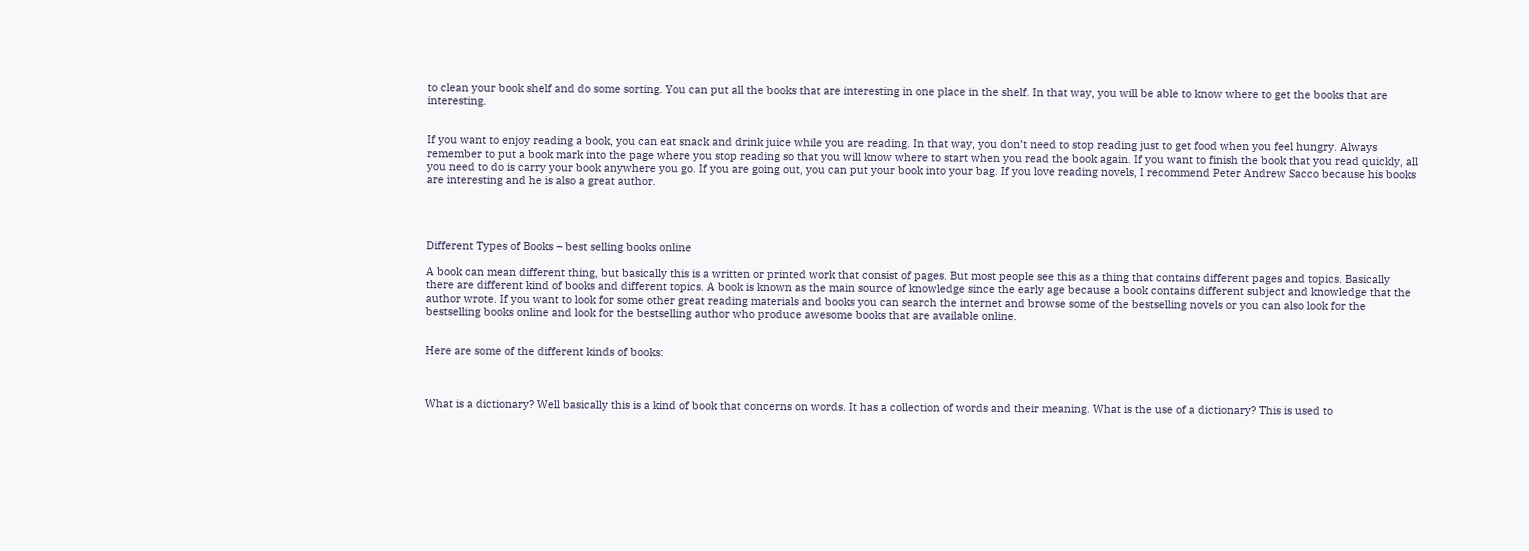to clean your book shelf and do some sorting. You can put all the books that are interesting in one place in the shelf. In that way, you will be able to know where to get the books that are interesting.


If you want to enjoy reading a book, you can eat snack and drink juice while you are reading. In that way, you don’t need to stop reading just to get food when you feel hungry. Always remember to put a book mark into the page where you stop reading so that you will know where to start when you read the book again. If you want to finish the book that you read quickly, all you need to do is carry your book anywhere you go. If you are going out, you can put your book into your bag. If you love reading novels, I recommend Peter Andrew Sacco because his books are interesting and he is also a great author.




Different Types of Books – best selling books online

A book can mean different thing, but basically this is a written or printed work that consist of pages. But most people see this as a thing that contains different pages and topics. Basically there are different kind of books and different topics. A book is known as the main source of knowledge since the early age because a book contains different subject and knowledge that the author wrote. If you want to look for some other great reading materials and books you can search the internet and browse some of the bestselling novels or you can also look for the bestselling books online and look for the bestselling author who produce awesome books that are available online.


Here are some of the different kinds of books:



What is a dictionary? Well basically this is a kind of book that concerns on words. It has a collection of words and their meaning. What is the use of a dictionary? This is used to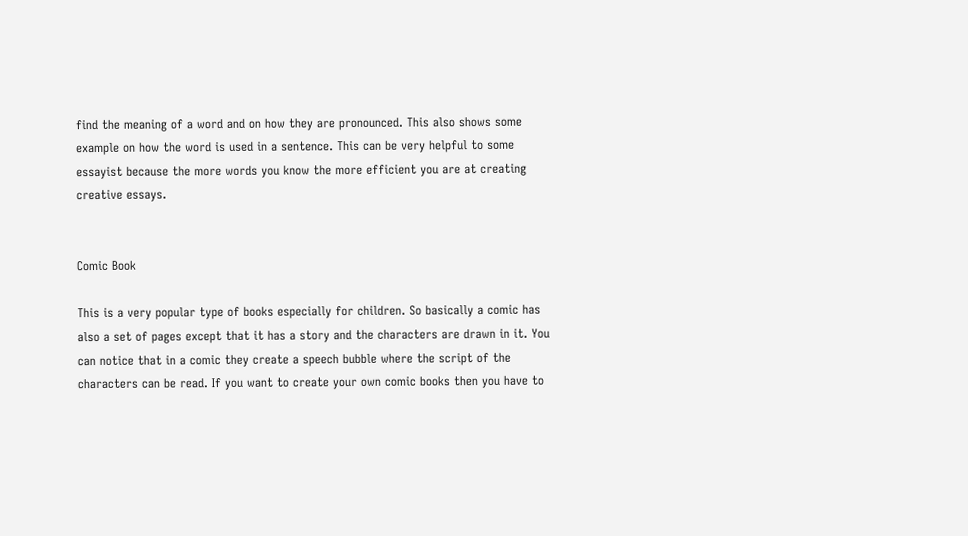find the meaning of a word and on how they are pronounced. This also shows some example on how the word is used in a sentence. This can be very helpful to some essayist because the more words you know the more efficient you are at creating creative essays.


Comic Book

This is a very popular type of books especially for children. So basically a comic has also a set of pages except that it has a story and the characters are drawn in it. You can notice that in a comic they create a speech bubble where the script of the characters can be read. If you want to create your own comic books then you have to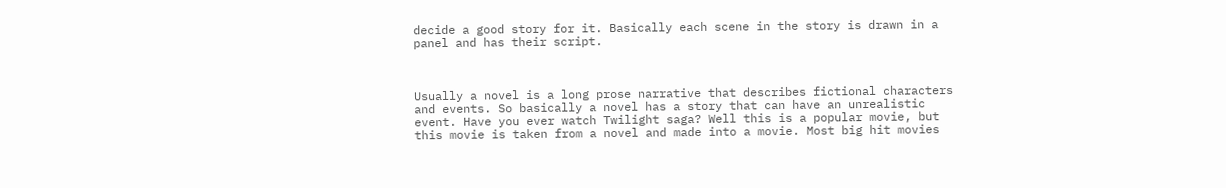decide a good story for it. Basically each scene in the story is drawn in a panel and has their script.



Usually a novel is a long prose narrative that describes fictional characters and events. So basically a novel has a story that can have an unrealistic event. Have you ever watch Twilight saga? Well this is a popular movie, but this movie is taken from a novel and made into a movie. Most big hit movies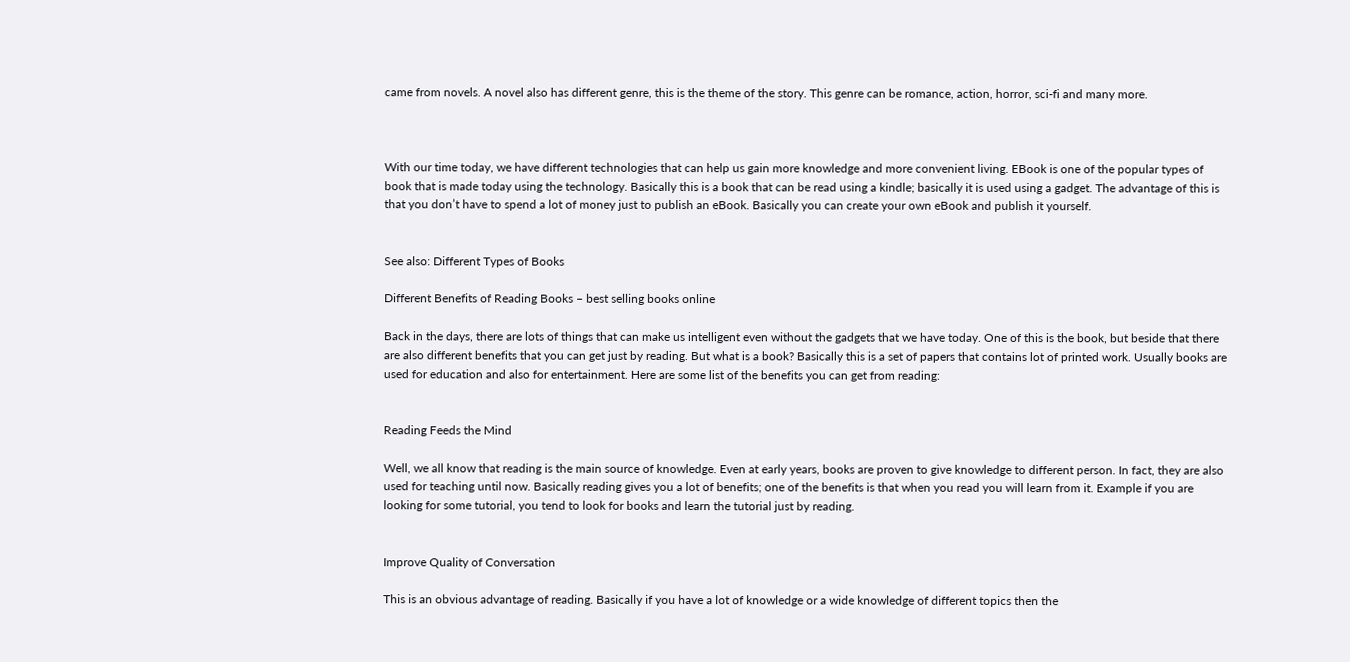came from novels. A novel also has different genre, this is the theme of the story. This genre can be romance, action, horror, sci-fi and many more.



With our time today, we have different technologies that can help us gain more knowledge and more convenient living. EBook is one of the popular types of book that is made today using the technology. Basically this is a book that can be read using a kindle; basically it is used using a gadget. The advantage of this is that you don’t have to spend a lot of money just to publish an eBook. Basically you can create your own eBook and publish it yourself.


See also: Different Types of Books

Different Benefits of Reading Books – best selling books online

Back in the days, there are lots of things that can make us intelligent even without the gadgets that we have today. One of this is the book, but beside that there are also different benefits that you can get just by reading. But what is a book? Basically this is a set of papers that contains lot of printed work. Usually books are used for education and also for entertainment. Here are some list of the benefits you can get from reading:


Reading Feeds the Mind

Well, we all know that reading is the main source of knowledge. Even at early years, books are proven to give knowledge to different person. In fact, they are also used for teaching until now. Basically reading gives you a lot of benefits; one of the benefits is that when you read you will learn from it. Example if you are looking for some tutorial, you tend to look for books and learn the tutorial just by reading.


Improve Quality of Conversation

This is an obvious advantage of reading. Basically if you have a lot of knowledge or a wide knowledge of different topics then the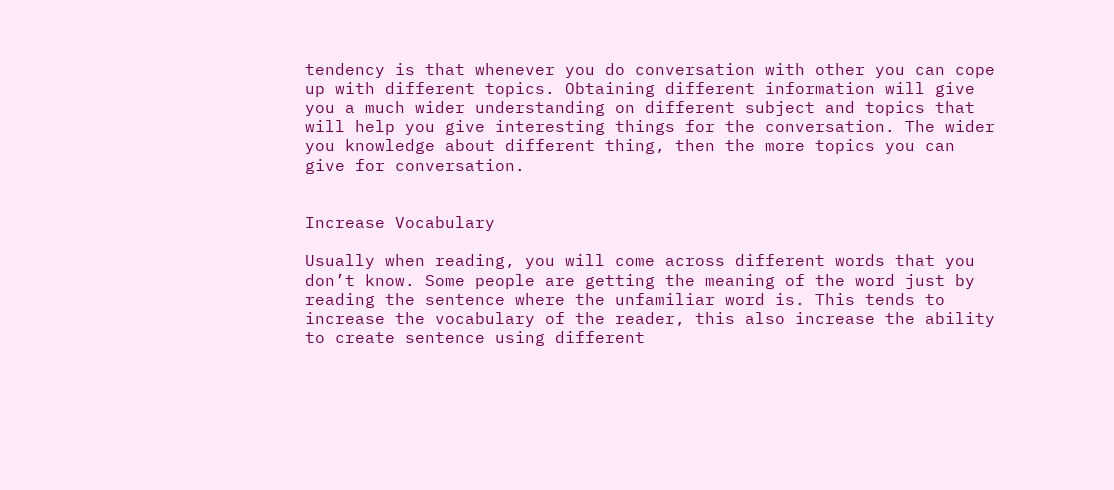tendency is that whenever you do conversation with other you can cope up with different topics. Obtaining different information will give you a much wider understanding on different subject and topics that will help you give interesting things for the conversation. The wider you knowledge about different thing, then the more topics you can give for conversation.


Increase Vocabulary

Usually when reading, you will come across different words that you don’t know. Some people are getting the meaning of the word just by reading the sentence where the unfamiliar word is. This tends to increase the vocabulary of the reader, this also increase the ability to create sentence using different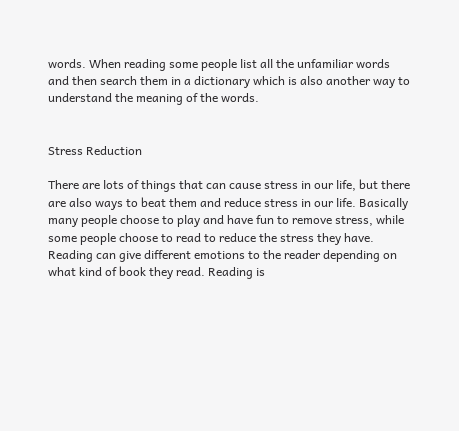words. When reading some people list all the unfamiliar words and then search them in a dictionary which is also another way to understand the meaning of the words.


Stress Reduction

There are lots of things that can cause stress in our life, but there are also ways to beat them and reduce stress in our life. Basically many people choose to play and have fun to remove stress, while some people choose to read to reduce the stress they have. Reading can give different emotions to the reader depending on what kind of book they read. Reading is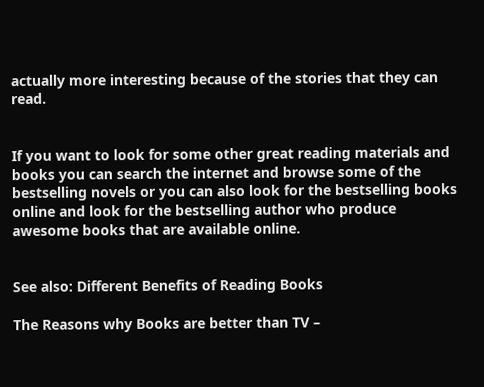actually more interesting because of the stories that they can read.


If you want to look for some other great reading materials and books you can search the internet and browse some of the bestselling novels or you can also look for the bestselling books online and look for the bestselling author who produce awesome books that are available online.


See also: Different Benefits of Reading Books

The Reasons why Books are better than TV –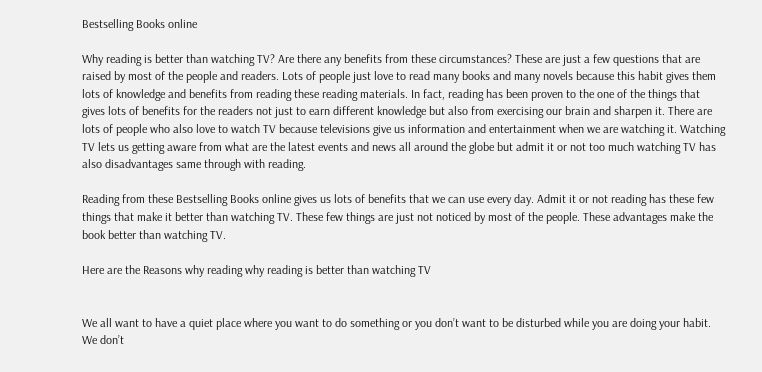Bestselling Books online

Why reading is better than watching TV? Are there any benefits from these circumstances? These are just a few questions that are raised by most of the people and readers. Lots of people just love to read many books and many novels because this habit gives them lots of knowledge and benefits from reading these reading materials. In fact, reading has been proven to the one of the things that gives lots of benefits for the readers not just to earn different knowledge but also from exercising our brain and sharpen it. There are lots of people who also love to watch TV because televisions give us information and entertainment when we are watching it. Watching TV lets us getting aware from what are the latest events and news all around the globe but admit it or not too much watching TV has also disadvantages same through with reading.

Reading from these Bestselling Books online gives us lots of benefits that we can use every day. Admit it or not reading has these few things that make it better than watching TV. These few things are just not noticed by most of the people. These advantages make the book better than watching TV.

Here are the Reasons why reading why reading is better than watching TV


We all want to have a quiet place where you want to do something or you don’t want to be disturbed while you are doing your habit. We don’t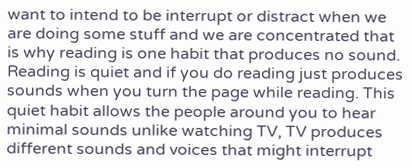want to intend to be interrupt or distract when we are doing some stuff and we are concentrated that is why reading is one habit that produces no sound. Reading is quiet and if you do reading just produces sounds when you turn the page while reading. This quiet habit allows the people around you to hear minimal sounds unlike watching TV, TV produces different sounds and voices that might interrupt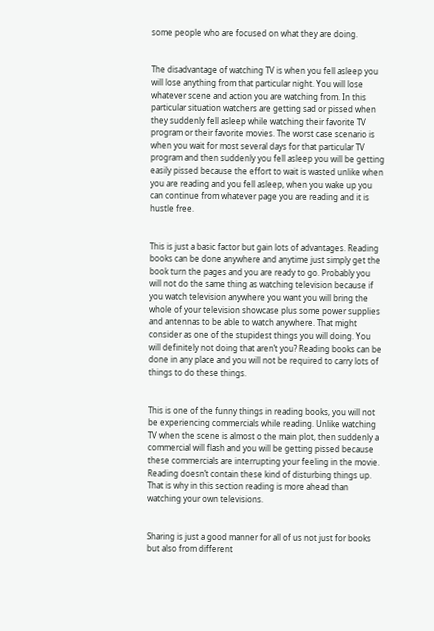some people who are focused on what they are doing.


The disadvantage of watching TV is when you fell asleep you will lose anything from that particular night. You will lose whatever scene and action you are watching from. In this particular situation watchers are getting sad or pissed when they suddenly fell asleep while watching their favorite TV program or their favorite movies. The worst case scenario is when you wait for most several days for that particular TV program and then suddenly you fell asleep you will be getting easily pissed because the effort to wait is wasted unlike when you are reading and you fell asleep, when you wake up you can continue from whatever page you are reading and it is hustle free.


This is just a basic factor but gain lots of advantages. Reading books can be done anywhere and anytime just simply get the book turn the pages and you are ready to go. Probably you will not do the same thing as watching television because if you watch television anywhere you want you will bring the whole of your television showcase plus some power supplies and antennas to be able to watch anywhere. That might consider as one of the stupidest things you will doing. You will definitely not doing that aren’t you? Reading books can be done in any place and you will not be required to carry lots of things to do these things.


This is one of the funny things in reading books, you will not be experiencing commercials while reading. Unlike watching TV when the scene is almost o the main plot, then suddenly a commercial will flash and you will be getting pissed because these commercials are interrupting your feeling in the movie. Reading doesn’t contain these kind of disturbing things up. That is why in this section reading is more ahead than watching your own televisions.


Sharing is just a good manner for all of us not just for books but also from different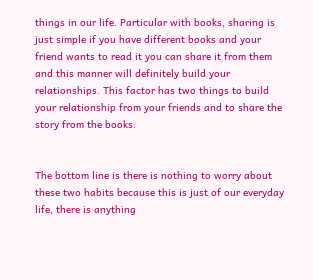things in our life. Particular with books, sharing is just simple if you have different books and your friend wants to read it you can share it from them and this manner will definitely build your relationships. This factor has two things to build your relationship from your friends and to share the story from the books.


The bottom line is there is nothing to worry about these two habits because this is just of our everyday life, there is anything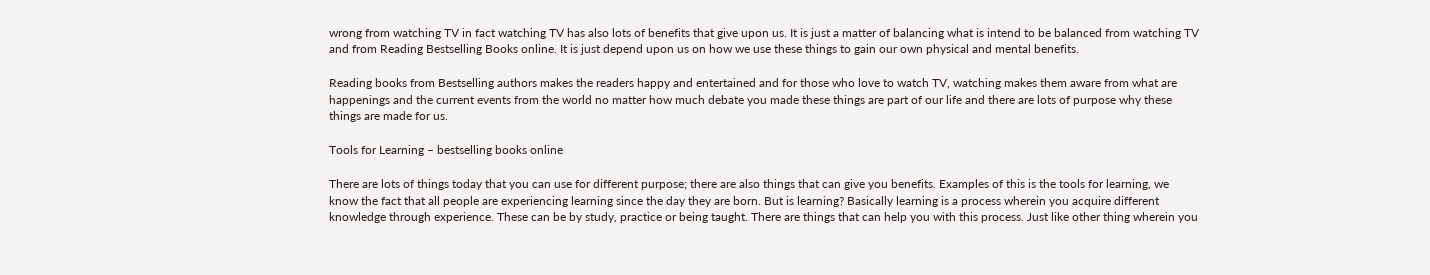wrong from watching TV in fact watching TV has also lots of benefits that give upon us. It is just a matter of balancing what is intend to be balanced from watching TV and from Reading Bestselling Books online. It is just depend upon us on how we use these things to gain our own physical and mental benefits.

Reading books from Bestselling authors makes the readers happy and entertained and for those who love to watch TV, watching makes them aware from what are happenings and the current events from the world no matter how much debate you made these things are part of our life and there are lots of purpose why these things are made for us.

Tools for Learning – bestselling books online

There are lots of things today that you can use for different purpose; there are also things that can give you benefits. Examples of this is the tools for learning, we know the fact that all people are experiencing learning since the day they are born. But is learning? Basically learning is a process wherein you acquire different knowledge through experience. These can be by study, practice or being taught. There are things that can help you with this process. Just like other thing wherein you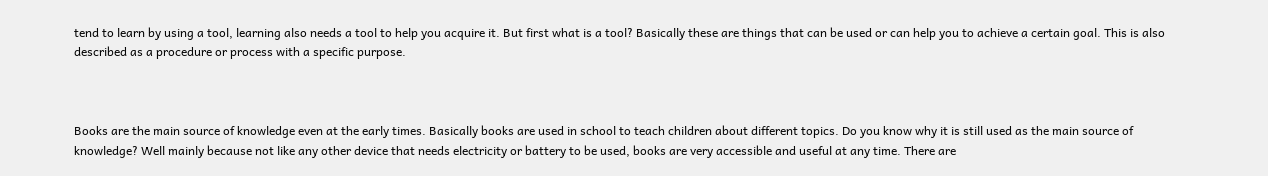tend to learn by using a tool, learning also needs a tool to help you acquire it. But first what is a tool? Basically these are things that can be used or can help you to achieve a certain goal. This is also described as a procedure or process with a specific purpose.



Books are the main source of knowledge even at the early times. Basically books are used in school to teach children about different topics. Do you know why it is still used as the main source of knowledge? Well mainly because not like any other device that needs electricity or battery to be used, books are very accessible and useful at any time. There are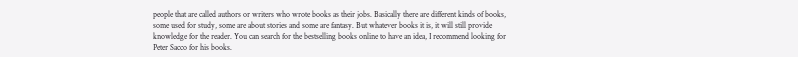people that are called authors or writers who wrote books as their jobs. Basically there are different kinds of books, some used for study, some are about stories and some are fantasy. But whatever books it is, it will still provide knowledge for the reader. You can search for the bestselling books online to have an idea, I recommend looking for Peter Sacco for his books.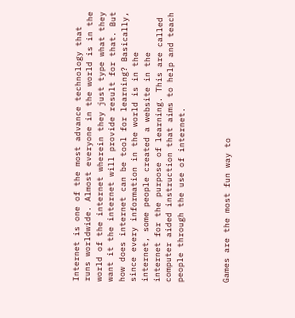Internet is one of the most advance technology that runs worldwide. Almost everyone in the world is in the world of the internet wherein they just type what they want it the internet will provide result for that. But how does internet can be tool for learning? Basically, since every information in the world is in the internet, some people created a website in the internet for the purpose of learning. This are called computer aided instruction that aims to help and teach people through the use of internet.



Games are the most fun way to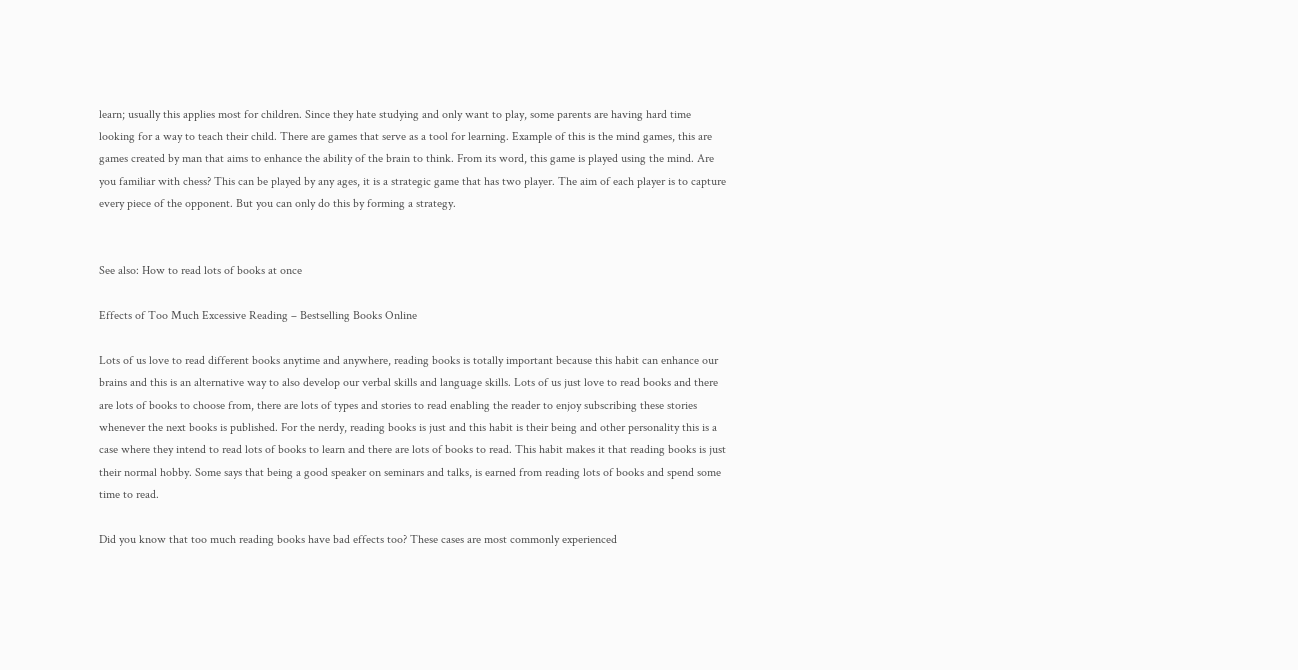learn; usually this applies most for children. Since they hate studying and only want to play, some parents are having hard time looking for a way to teach their child. There are games that serve as a tool for learning. Example of this is the mind games, this are games created by man that aims to enhance the ability of the brain to think. From its word, this game is played using the mind. Are you familiar with chess? This can be played by any ages, it is a strategic game that has two player. The aim of each player is to capture every piece of the opponent. But you can only do this by forming a strategy.


See also: How to read lots of books at once

Effects of Too Much Excessive Reading – Bestselling Books Online

Lots of us love to read different books anytime and anywhere, reading books is totally important because this habit can enhance our brains and this is an alternative way to also develop our verbal skills and language skills. Lots of us just love to read books and there are lots of books to choose from, there are lots of types and stories to read enabling the reader to enjoy subscribing these stories whenever the next books is published. For the nerdy, reading books is just and this habit is their being and other personality this is a case where they intend to read lots of books to learn and there are lots of books to read. This habit makes it that reading books is just their normal hobby. Some says that being a good speaker on seminars and talks, is earned from reading lots of books and spend some time to read.

Did you know that too much reading books have bad effects too? These cases are most commonly experienced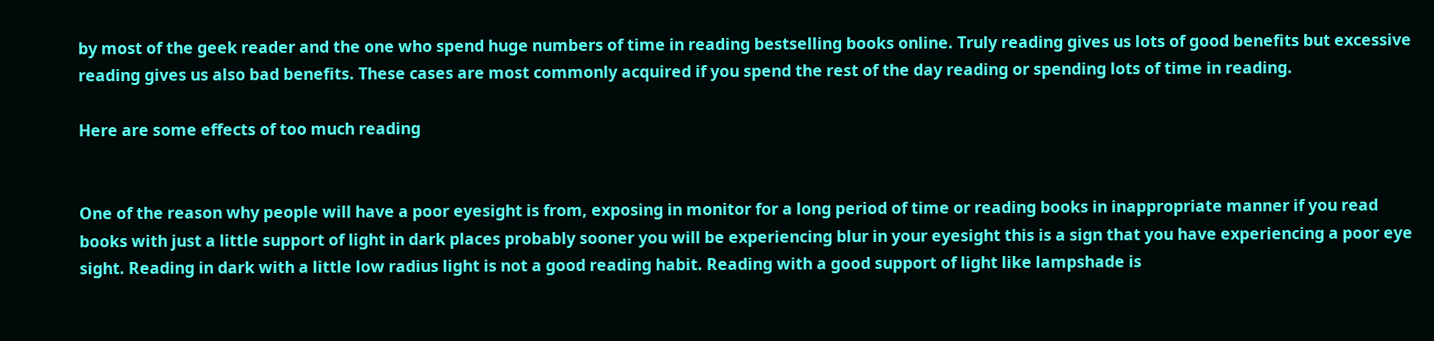by most of the geek reader and the one who spend huge numbers of time in reading bestselling books online. Truly reading gives us lots of good benefits but excessive reading gives us also bad benefits. These cases are most commonly acquired if you spend the rest of the day reading or spending lots of time in reading.

Here are some effects of too much reading


One of the reason why people will have a poor eyesight is from, exposing in monitor for a long period of time or reading books in inappropriate manner if you read books with just a little support of light in dark places probably sooner you will be experiencing blur in your eyesight this is a sign that you have experiencing a poor eye sight. Reading in dark with a little low radius light is not a good reading habit. Reading with a good support of light like lampshade is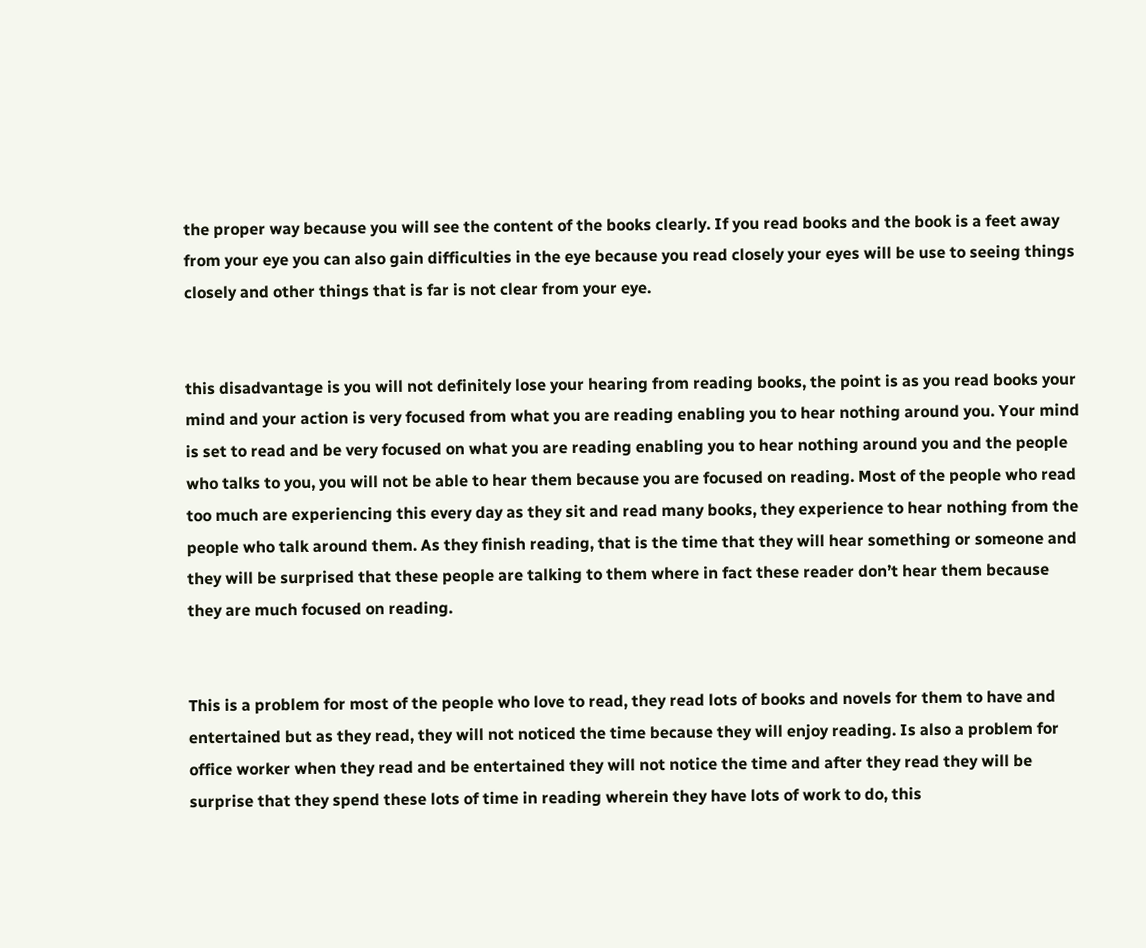the proper way because you will see the content of the books clearly. If you read books and the book is a feet away from your eye you can also gain difficulties in the eye because you read closely your eyes will be use to seeing things closely and other things that is far is not clear from your eye.


this disadvantage is you will not definitely lose your hearing from reading books, the point is as you read books your mind and your action is very focused from what you are reading enabling you to hear nothing around you. Your mind is set to read and be very focused on what you are reading enabling you to hear nothing around you and the people who talks to you, you will not be able to hear them because you are focused on reading. Most of the people who read too much are experiencing this every day as they sit and read many books, they experience to hear nothing from the people who talk around them. As they finish reading, that is the time that they will hear something or someone and they will be surprised that these people are talking to them where in fact these reader don’t hear them because they are much focused on reading.


This is a problem for most of the people who love to read, they read lots of books and novels for them to have and entertained but as they read, they will not noticed the time because they will enjoy reading. Is also a problem for office worker when they read and be entertained they will not notice the time and after they read they will be surprise that they spend these lots of time in reading wherein they have lots of work to do, this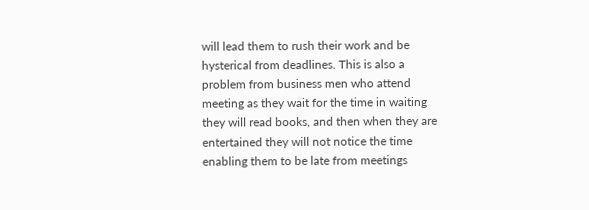will lead them to rush their work and be hysterical from deadlines. This is also a problem from business men who attend meeting as they wait for the time in waiting they will read books, and then when they are entertained they will not notice the time enabling them to be late from meetings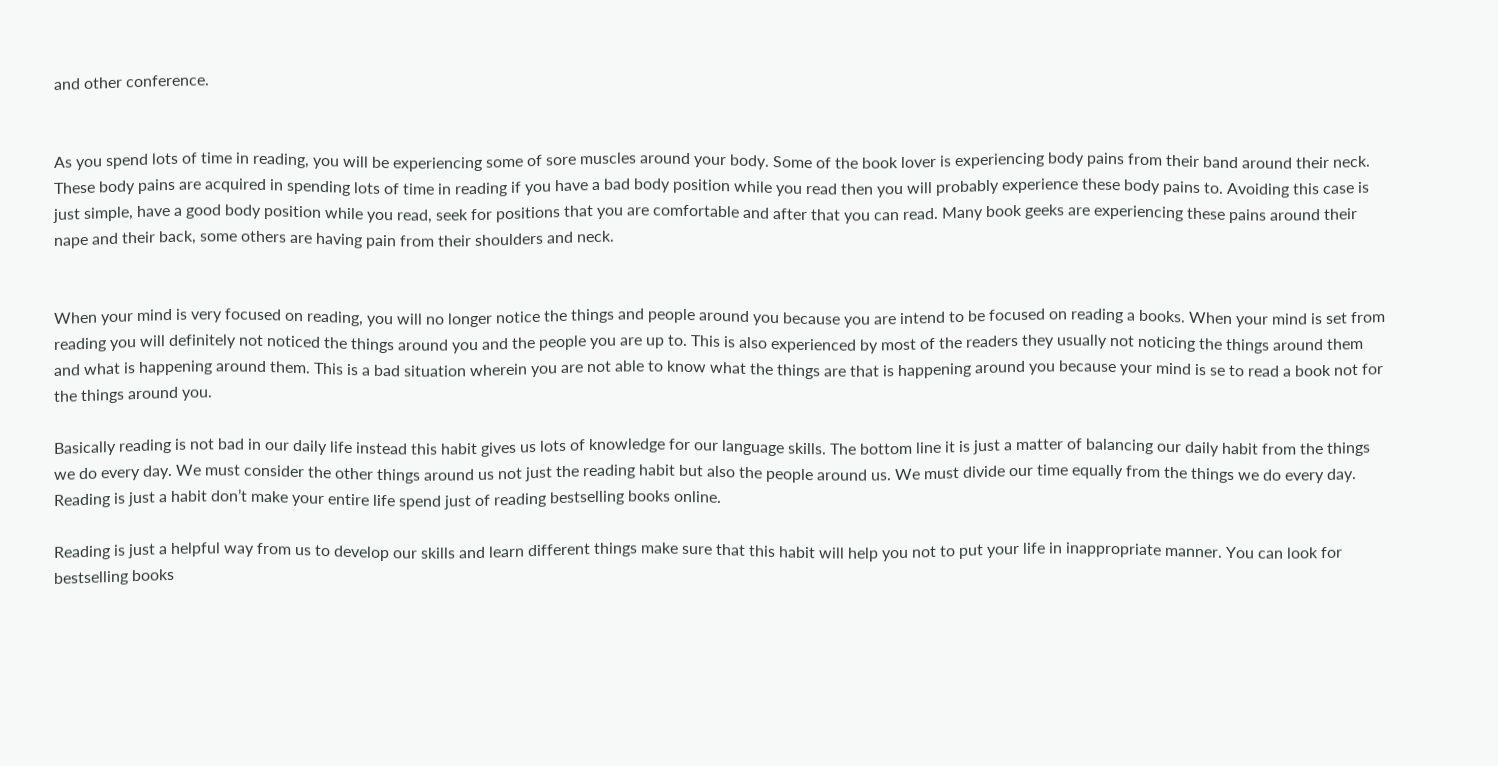and other conference.


As you spend lots of time in reading, you will be experiencing some of sore muscles around your body. Some of the book lover is experiencing body pains from their band around their neck. These body pains are acquired in spending lots of time in reading if you have a bad body position while you read then you will probably experience these body pains to. Avoiding this case is just simple, have a good body position while you read, seek for positions that you are comfortable and after that you can read. Many book geeks are experiencing these pains around their nape and their back, some others are having pain from their shoulders and neck.


When your mind is very focused on reading, you will no longer notice the things and people around you because you are intend to be focused on reading a books. When your mind is set from reading you will definitely not noticed the things around you and the people you are up to. This is also experienced by most of the readers they usually not noticing the things around them and what is happening around them. This is a bad situation wherein you are not able to know what the things are that is happening around you because your mind is se to read a book not for the things around you.

Basically reading is not bad in our daily life instead this habit gives us lots of knowledge for our language skills. The bottom line it is just a matter of balancing our daily habit from the things we do every day. We must consider the other things around us not just the reading habit but also the people around us. We must divide our time equally from the things we do every day. Reading is just a habit don’t make your entire life spend just of reading bestselling books online.

Reading is just a helpful way from us to develop our skills and learn different things make sure that this habit will help you not to put your life in inappropriate manner. You can look for bestselling books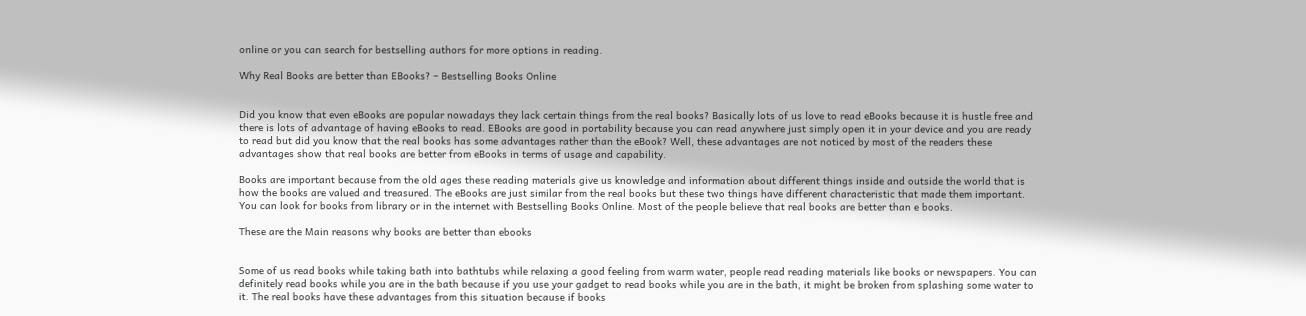online or you can search for bestselling authors for more options in reading.

Why Real Books are better than EBooks? – Bestselling Books Online


Did you know that even eBooks are popular nowadays they lack certain things from the real books? Basically lots of us love to read eBooks because it is hustle free and there is lots of advantage of having eBooks to read. EBooks are good in portability because you can read anywhere just simply open it in your device and you are ready to read but did you know that the real books has some advantages rather than the eBook? Well, these advantages are not noticed by most of the readers these advantages show that real books are better from eBooks in terms of usage and capability.

Books are important because from the old ages these reading materials give us knowledge and information about different things inside and outside the world that is how the books are valued and treasured. The eBooks are just similar from the real books but these two things have different characteristic that made them important. You can look for books from library or in the internet with Bestselling Books Online. Most of the people believe that real books are better than e books.

These are the Main reasons why books are better than ebooks


Some of us read books while taking bath into bathtubs while relaxing a good feeling from warm water, people read reading materials like books or newspapers. You can definitely read books while you are in the bath because if you use your gadget to read books while you are in the bath, it might be broken from splashing some water to it. The real books have these advantages from this situation because if books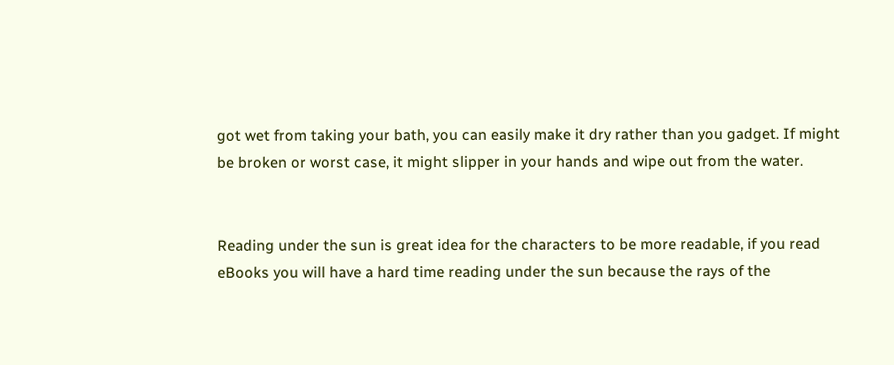got wet from taking your bath, you can easily make it dry rather than you gadget. If might be broken or worst case, it might slipper in your hands and wipe out from the water.


Reading under the sun is great idea for the characters to be more readable, if you read eBooks you will have a hard time reading under the sun because the rays of the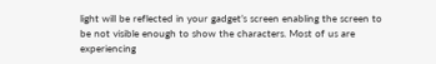light will be reflected in your gadget’s screen enabling the screen to be not visible enough to show the characters. Most of us are experiencing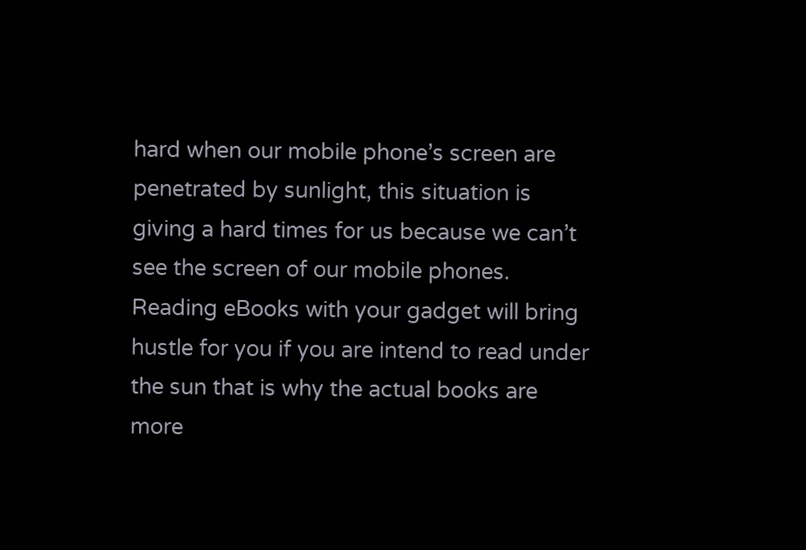hard when our mobile phone’s screen are penetrated by sunlight, this situation is giving a hard times for us because we can’t see the screen of our mobile phones. Reading eBooks with your gadget will bring hustle for you if you are intend to read under the sun that is why the actual books are more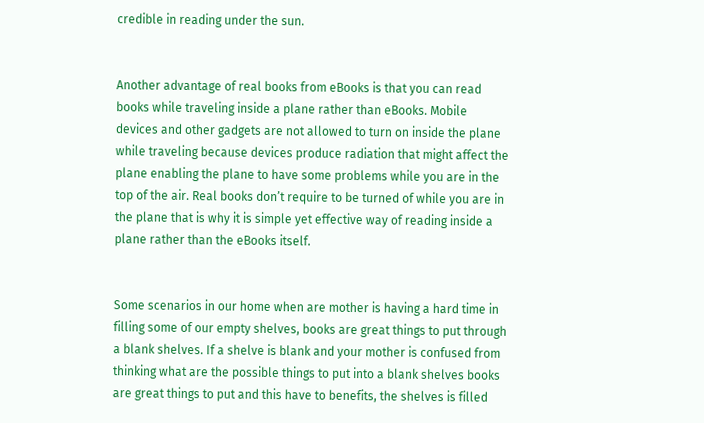credible in reading under the sun.


Another advantage of real books from eBooks is that you can read books while traveling inside a plane rather than eBooks. Mobile devices and other gadgets are not allowed to turn on inside the plane while traveling because devices produce radiation that might affect the plane enabling the plane to have some problems while you are in the top of the air. Real books don’t require to be turned of while you are in the plane that is why it is simple yet effective way of reading inside a plane rather than the eBooks itself.


Some scenarios in our home when are mother is having a hard time in filling some of our empty shelves, books are great things to put through a blank shelves. If a shelve is blank and your mother is confused from thinking what are the possible things to put into a blank shelves books are great things to put and this have to benefits, the shelves is filled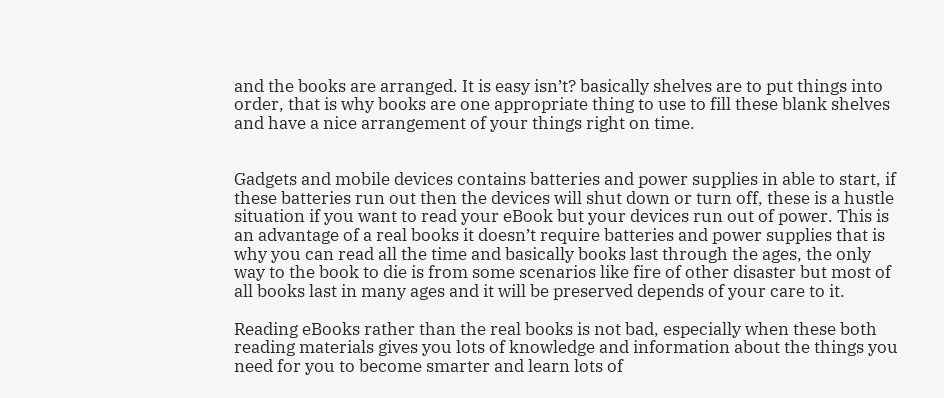and the books are arranged. It is easy isn’t? basically shelves are to put things into order, that is why books are one appropriate thing to use to fill these blank shelves and have a nice arrangement of your things right on time.


Gadgets and mobile devices contains batteries and power supplies in able to start, if these batteries run out then the devices will shut down or turn off, these is a hustle situation if you want to read your eBook but your devices run out of power. This is an advantage of a real books it doesn’t require batteries and power supplies that is why you can read all the time and basically books last through the ages, the only way to the book to die is from some scenarios like fire of other disaster but most of all books last in many ages and it will be preserved depends of your care to it.

Reading eBooks rather than the real books is not bad, especially when these both reading materials gives you lots of knowledge and information about the things you need for you to become smarter and learn lots of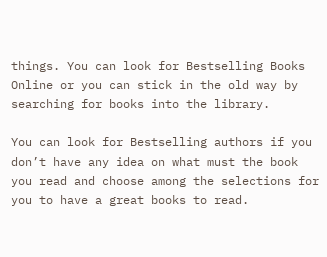things. You can look for Bestselling Books Online or you can stick in the old way by searching for books into the library.

You can look for Bestselling authors if you don’t have any idea on what must the book you read and choose among the selections for you to have a great books to read.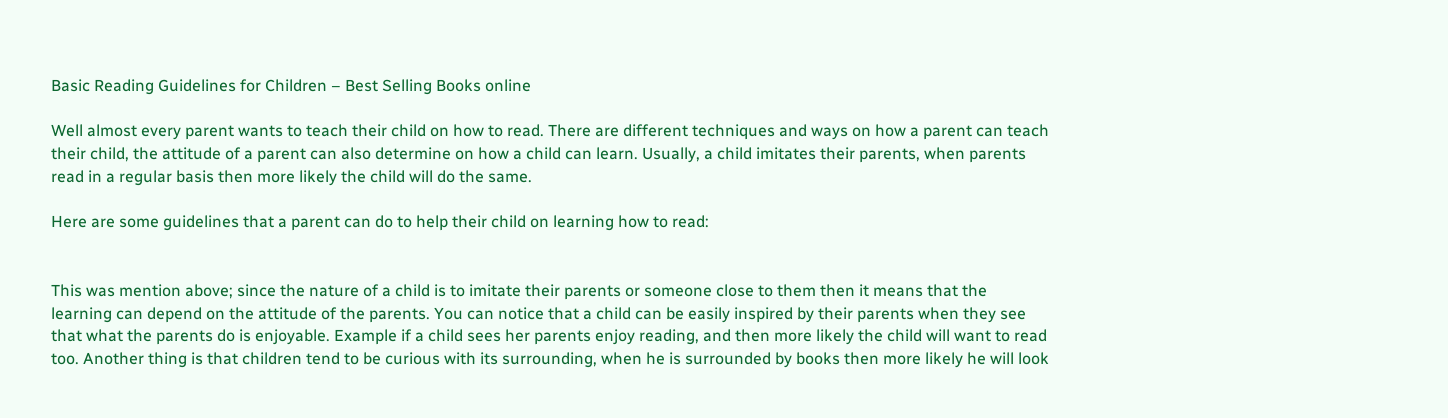Basic Reading Guidelines for Children – Best Selling Books online

Well almost every parent wants to teach their child on how to read. There are different techniques and ways on how a parent can teach their child, the attitude of a parent can also determine on how a child can learn. Usually, a child imitates their parents, when parents read in a regular basis then more likely the child will do the same.

Here are some guidelines that a parent can do to help their child on learning how to read:


This was mention above; since the nature of a child is to imitate their parents or someone close to them then it means that the learning can depend on the attitude of the parents. You can notice that a child can be easily inspired by their parents when they see that what the parents do is enjoyable. Example if a child sees her parents enjoy reading, and then more likely the child will want to read too. Another thing is that children tend to be curious with its surrounding, when he is surrounded by books then more likely he will look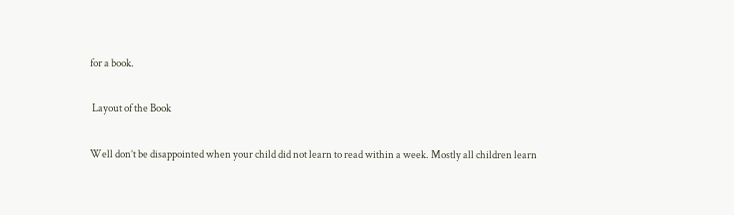for a book.

 Layout of the Book

Well don’t be disappointed when your child did not learn to read within a week. Mostly all children learn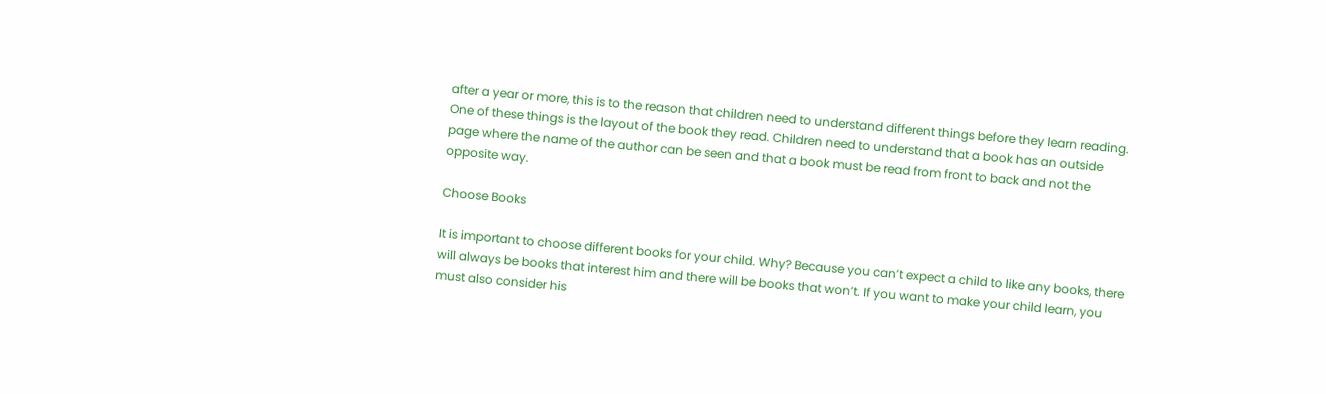after a year or more, this is to the reason that children need to understand different things before they learn reading. One of these things is the layout of the book they read. Children need to understand that a book has an outside page where the name of the author can be seen and that a book must be read from front to back and not the opposite way.

Choose Books

It is important to choose different books for your child. Why? Because you can’t expect a child to like any books, there will always be books that interest him and there will be books that won’t. If you want to make your child learn, you must also consider his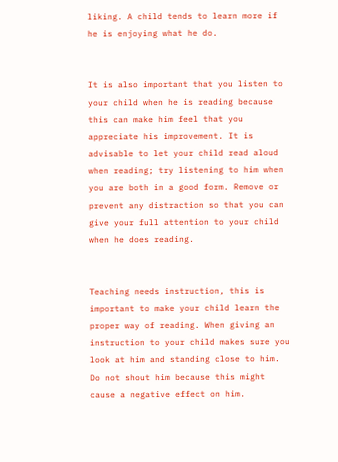liking. A child tends to learn more if he is enjoying what he do.


It is also important that you listen to your child when he is reading because this can make him feel that you appreciate his improvement. It is advisable to let your child read aloud when reading; try listening to him when you are both in a good form. Remove or prevent any distraction so that you can give your full attention to your child when he does reading.


Teaching needs instruction, this is important to make your child learn the proper way of reading. When giving an instruction to your child makes sure you look at him and standing close to him. Do not shout him because this might cause a negative effect on him.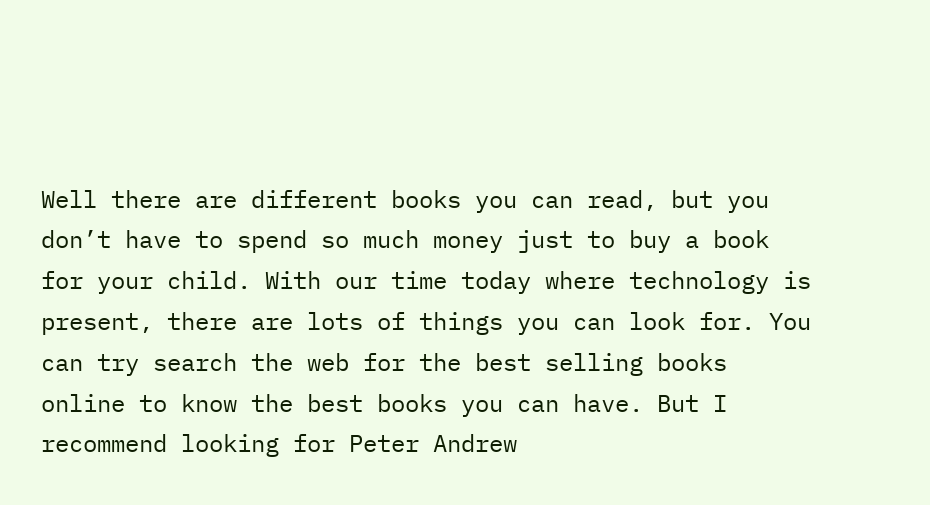Well there are different books you can read, but you don’t have to spend so much money just to buy a book for your child. With our time today where technology is present, there are lots of things you can look for. You can try search the web for the best selling books online to know the best books you can have. But I recommend looking for Peter Andrew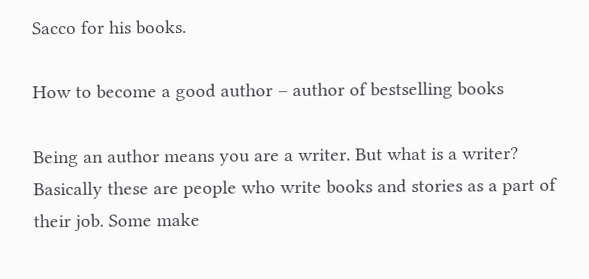Sacco for his books.

How to become a good author – author of bestselling books

Being an author means you are a writer. But what is a writer? Basically these are people who write books and stories as a part of their job. Some make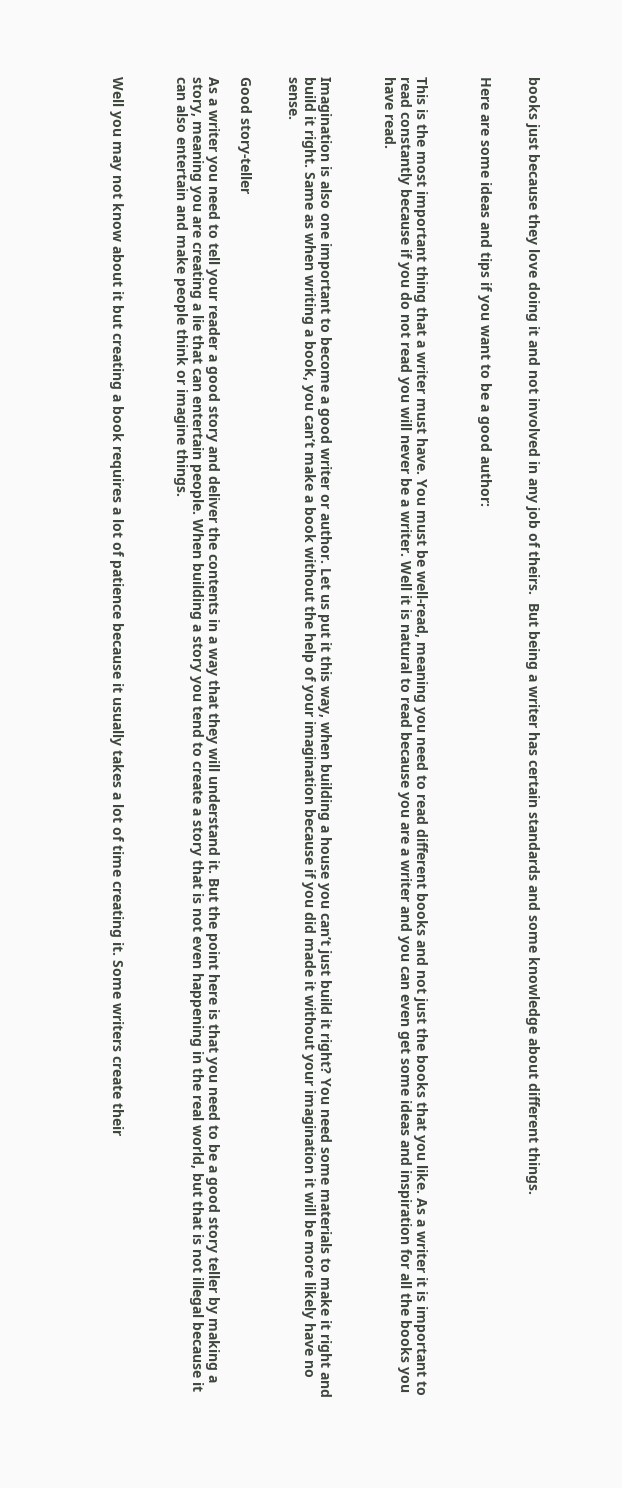books just because they love doing it and not involved in any job of theirs.  But being a writer has certain standards and some knowledge about different things.


Here are some ideas and tips if you want to be a good author:



This is the most important thing that a writer must have. You must be well-read, meaning you need to read different books and not just the books that you like. As a writer it is important to read constantly because if you do not read you will never be a writer. Well it is natural to read because you are a writer and you can even get some ideas and inspiration for all the books you have read.



Imagination is also one important to become a good writer or author. Let us put it this way, when building a house you can’t just build it right? You need some materials to make it right and build it right. Same as when writing a book, you can’t make a book without the help of your imagination because if you did made it without your imagination it will be more likely have no sense.


Good story-teller

As a writer you need to tell your reader a good story and deliver the contents in a way that they will understand it. But the point here is that you need to be a good story teller by making a story, meaning you are creating a lie that can entertain people. When building a story you tend to create a story that is not even happening in the real world, but that is not illegal because it can also entertain and make people think or imagine things.



Well you may not know about it but creating a book requires a lot of patience because it usually takes a lot of time creating it. Some writers create their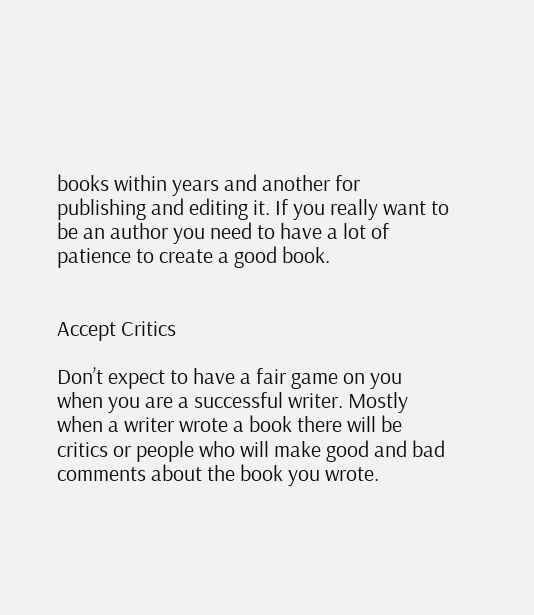books within years and another for publishing and editing it. If you really want to be an author you need to have a lot of patience to create a good book.


Accept Critics

Don’t expect to have a fair game on you when you are a successful writer. Mostly when a writer wrote a book there will be critics or people who will make good and bad comments about the book you wrote.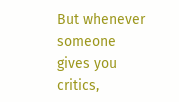But whenever someone gives you critics,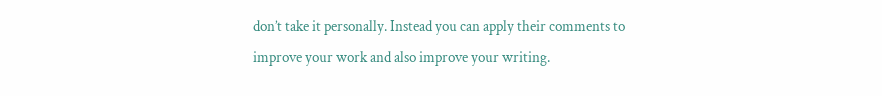don’t take it personally. Instead you can apply their comments to improve your work and also improve your writing.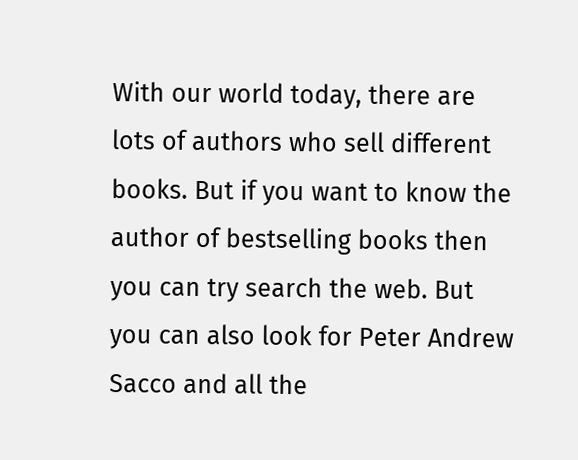With our world today, there are lots of authors who sell different books. But if you want to know the author of bestselling books then you can try search the web. But you can also look for Peter Andrew Sacco and all the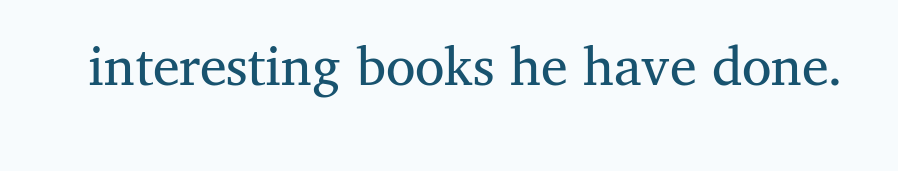interesting books he have done.